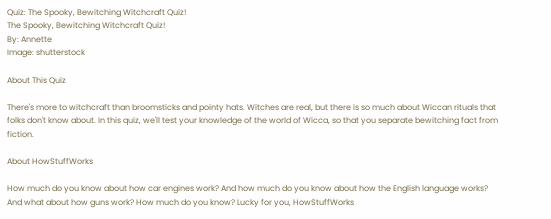Quiz: The Spooky, Bewitching Witchcraft Quiz!
The Spooky, Bewitching Witchcraft Quiz!
By: Annette
Image: shutterstock

About This Quiz

There's more to witchcraft than broomsticks and pointy hats. Witches are real, but there is so much about Wiccan rituals that folks don't know about. In this quiz, we'll test your knowledge of the world of Wicca, so that you separate bewitching fact from fiction.

About HowStuffWorks

How much do you know about how car engines work? And how much do you know about how the English language works? And what about how guns work? How much do you know? Lucky for you, HowStuffWorks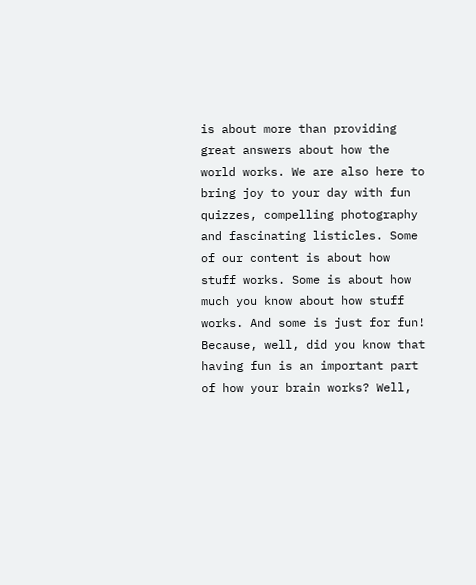is about more than providing great answers about how the world works. We are also here to bring joy to your day with fun quizzes, compelling photography and fascinating listicles. Some of our content is about how stuff works. Some is about how much you know about how stuff works. And some is just for fun! Because, well, did you know that having fun is an important part of how your brain works? Well,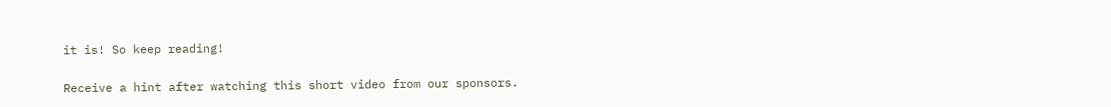it is! So keep reading!

Receive a hint after watching this short video from our sponsors.